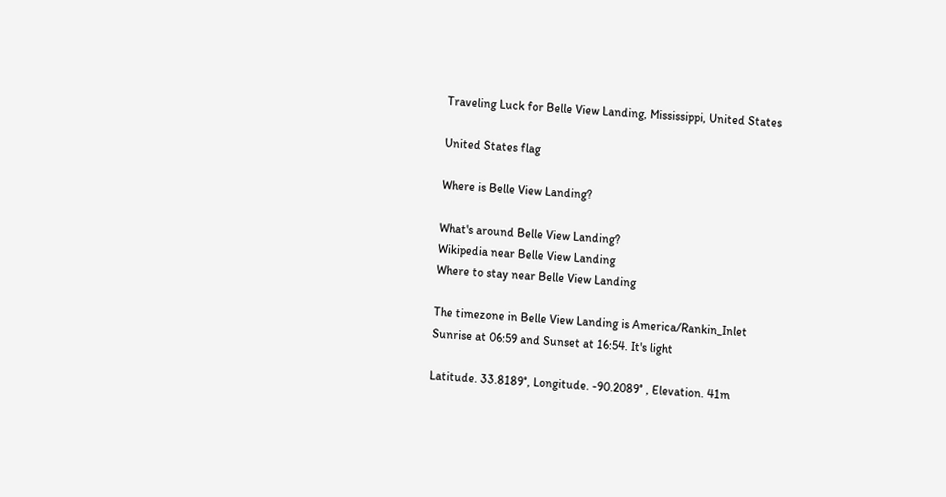Traveling Luck for Belle View Landing, Mississippi, United States

United States flag

Where is Belle View Landing?

What's around Belle View Landing?
Wikipedia near Belle View Landing
Where to stay near Belle View Landing

The timezone in Belle View Landing is America/Rankin_Inlet
Sunrise at 06:59 and Sunset at 16:54. It's light

Latitude. 33.8189°, Longitude. -90.2089° , Elevation. 41m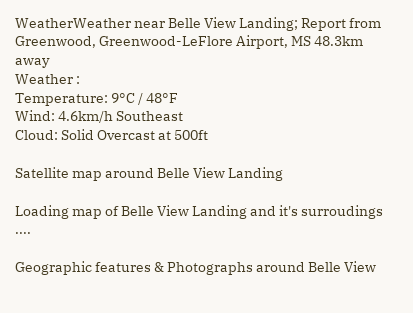WeatherWeather near Belle View Landing; Report from Greenwood, Greenwood-LeFlore Airport, MS 48.3km away
Weather :
Temperature: 9°C / 48°F
Wind: 4.6km/h Southeast
Cloud: Solid Overcast at 500ft

Satellite map around Belle View Landing

Loading map of Belle View Landing and it's surroudings ....

Geographic features & Photographs around Belle View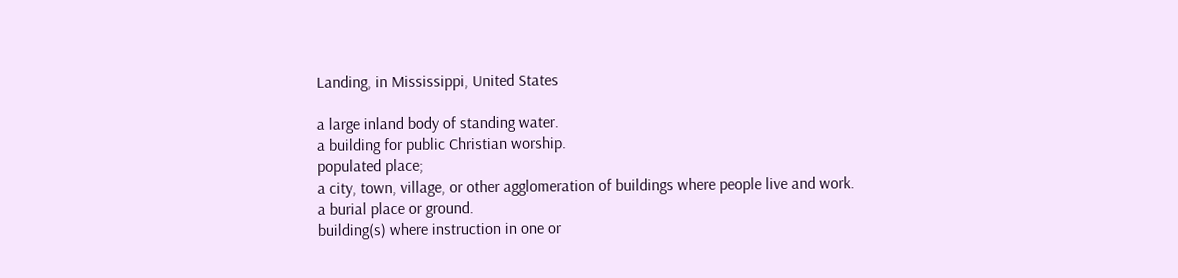Landing, in Mississippi, United States

a large inland body of standing water.
a building for public Christian worship.
populated place;
a city, town, village, or other agglomeration of buildings where people live and work.
a burial place or ground.
building(s) where instruction in one or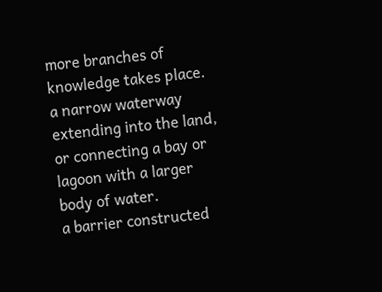more branches of knowledge takes place.
a narrow waterway extending into the land, or connecting a bay or lagoon with a larger body of water.
a barrier constructed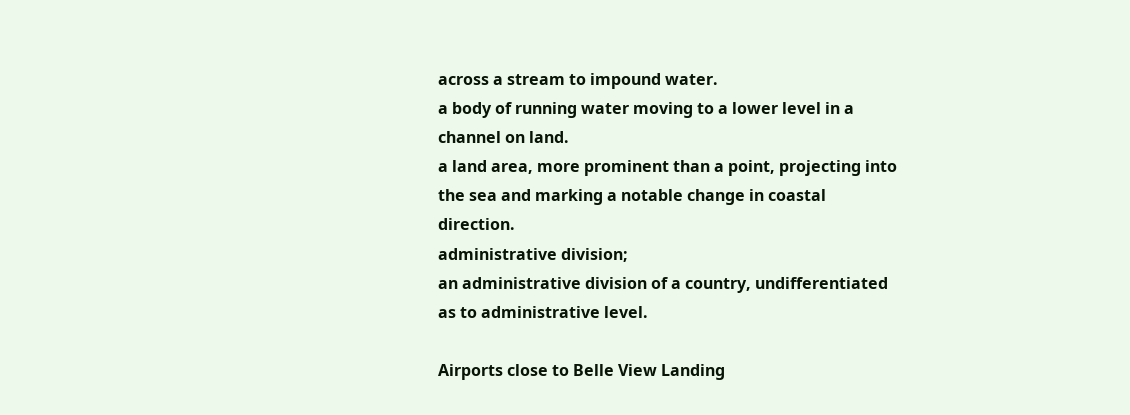across a stream to impound water.
a body of running water moving to a lower level in a channel on land.
a land area, more prominent than a point, projecting into the sea and marking a notable change in coastal direction.
administrative division;
an administrative division of a country, undifferentiated as to administrative level.

Airports close to Belle View Landing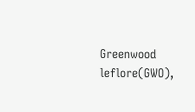Greenwood leflore(GWO),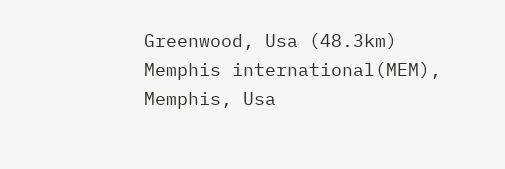Greenwood, Usa (48.3km)
Memphis international(MEM), Memphis, Usa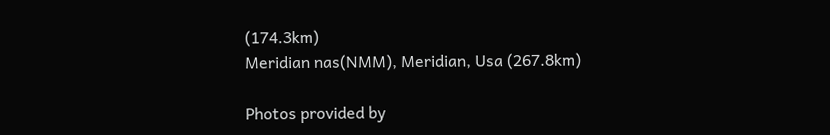(174.3km)
Meridian nas(NMM), Meridian, Usa (267.8km)

Photos provided by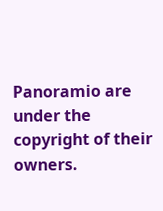Panoramio are under the copyright of their owners.